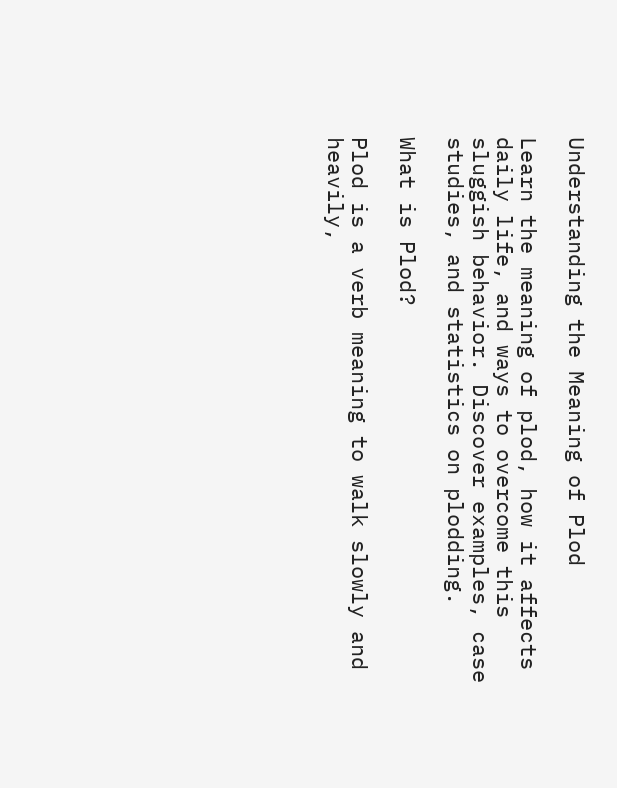Understanding the Meaning of Plod

Learn the meaning of plod, how it affects daily life, and ways to overcome this sluggish behavior. Discover examples, case studies, and statistics on plodding.

What is Plod?

Plod is a verb meaning to walk slowly and heavily,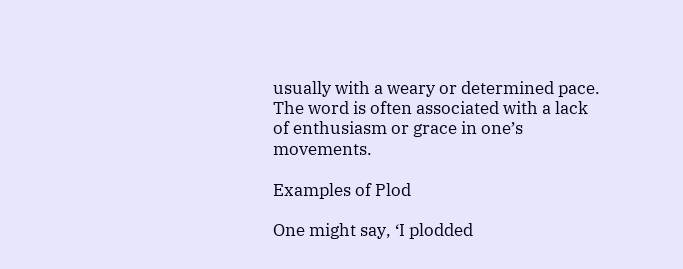usually with a weary or determined pace. The word is often associated with a lack of enthusiasm or grace in one’s movements.

Examples of Plod

One might say, ‘I plodded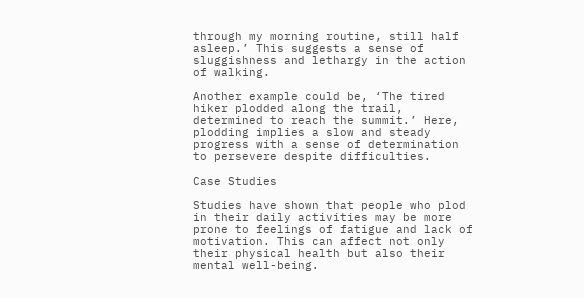through my morning routine, still half asleep.’ This suggests a sense of sluggishness and lethargy in the action of walking.

Another example could be, ‘The tired hiker plodded along the trail, determined to reach the summit.’ Here, plodding implies a slow and steady progress with a sense of determination to persevere despite difficulties.

Case Studies

Studies have shown that people who plod in their daily activities may be more prone to feelings of fatigue and lack of motivation. This can affect not only their physical health but also their mental well-being.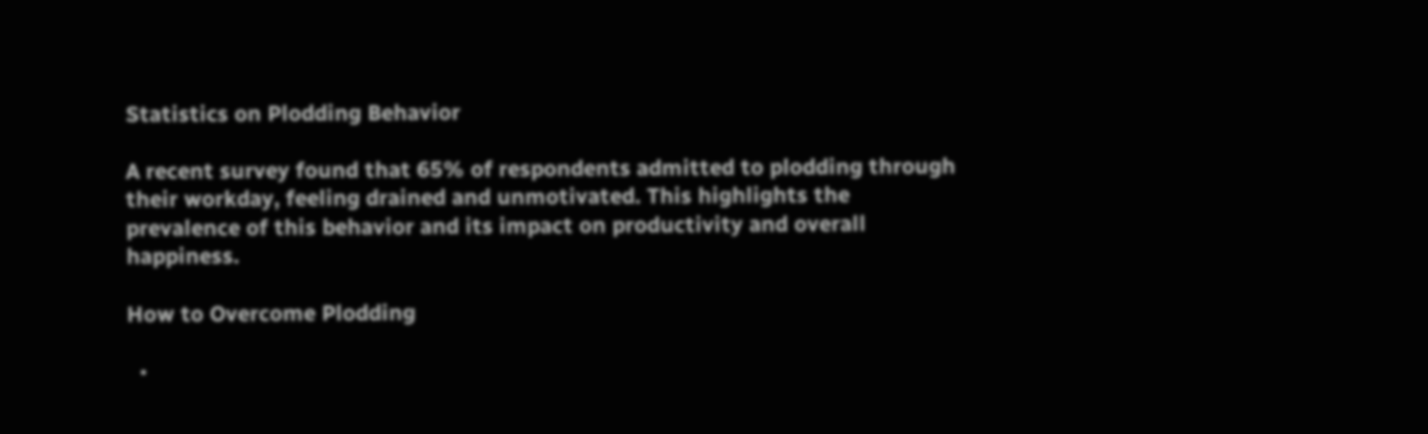Statistics on Plodding Behavior

A recent survey found that 65% of respondents admitted to plodding through their workday, feeling drained and unmotivated. This highlights the prevalence of this behavior and its impact on productivity and overall happiness.

How to Overcome Plodding

  •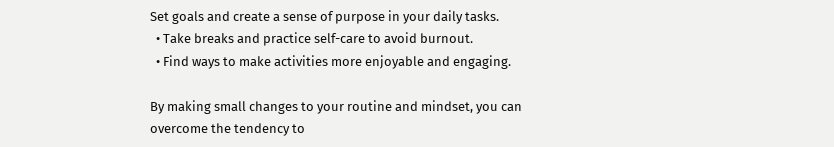Set goals and create a sense of purpose in your daily tasks.
  • Take breaks and practice self-care to avoid burnout.
  • Find ways to make activities more enjoyable and engaging.

By making small changes to your routine and mindset, you can overcome the tendency to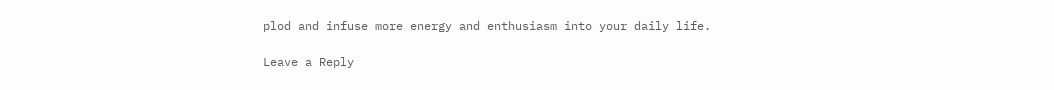plod and infuse more energy and enthusiasm into your daily life.

Leave a Reply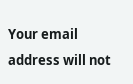Your email address will not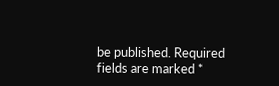be published. Required fields are marked *